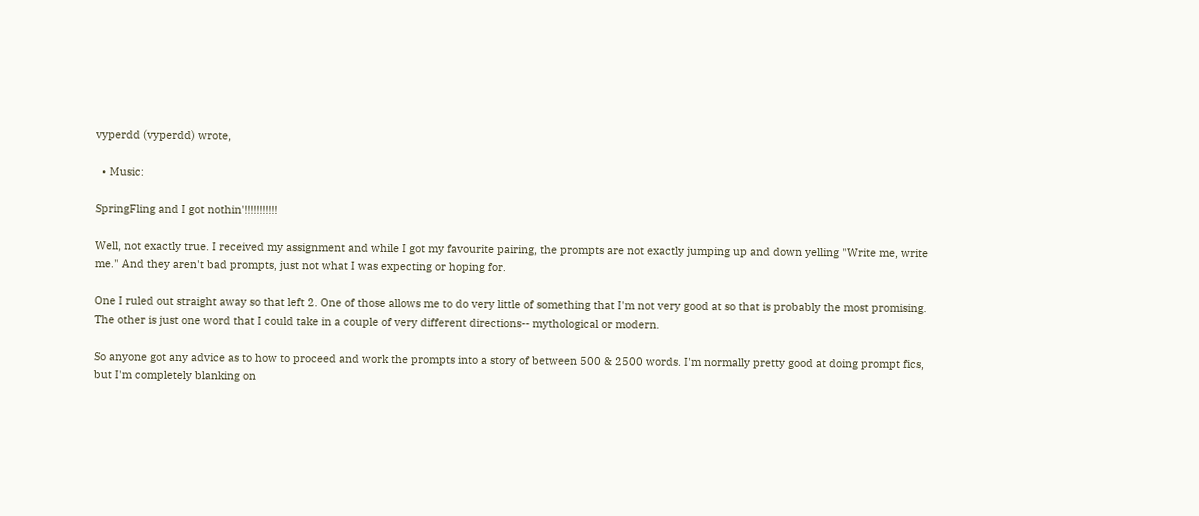vyperdd (vyperdd) wrote,

  • Music:

SpringFling and I got nothin'!!!!!!!!!!!

Well, not exactly true. I received my assignment and while I got my favourite pairing, the prompts are not exactly jumping up and down yelling "Write me, write me." And they aren't bad prompts, just not what I was expecting or hoping for.

One I ruled out straight away so that left 2. One of those allows me to do very little of something that I'm not very good at so that is probably the most promising. The other is just one word that I could take in a couple of very different directions-- mythological or modern.

So anyone got any advice as to how to proceed and work the prompts into a story of between 500 & 2500 words. I'm normally pretty good at doing prompt fics, but I'm completely blanking on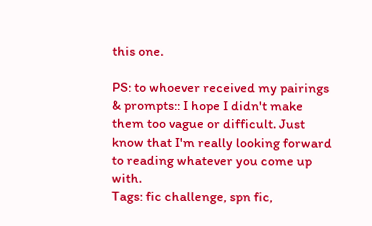this one.

PS: to whoever received my pairings & prompts:: I hope I didn't make them too vague or difficult. Just know that I'm really looking forward to reading whatever you come up with.
Tags: fic challenge, spn fic,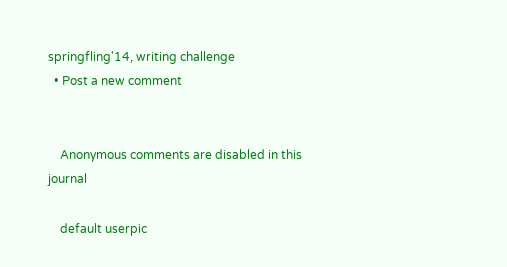springfling'14, writing challenge
  • Post a new comment


    Anonymous comments are disabled in this journal

    default userpic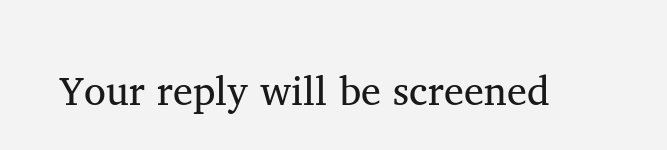Your reply will be screened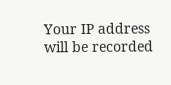Your IP address will be recorded